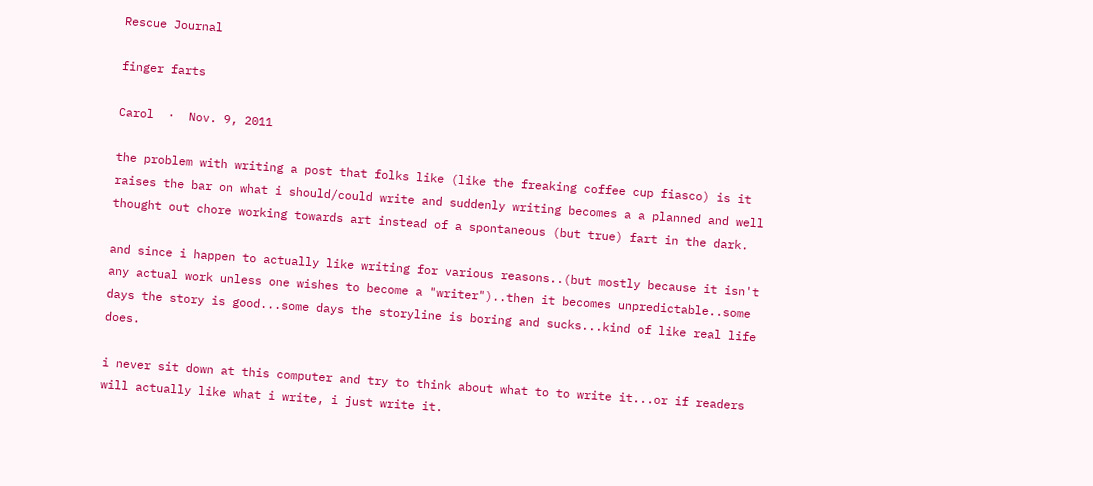Rescue Journal

finger farts

Carol  ·  Nov. 9, 2011

the problem with writing a post that folks like (like the freaking coffee cup fiasco) is it raises the bar on what i should/could write and suddenly writing becomes a a planned and well thought out chore working towards art instead of a spontaneous (but true) fart in the dark.

and since i happen to actually like writing for various reasons..(but mostly because it isn't any actual work unless one wishes to become a "writer")..then it becomes unpredictable..some days the story is good...some days the storyline is boring and sucks...kind of like real life does.

i never sit down at this computer and try to think about what to to write it...or if readers will actually like what i write, i just write it.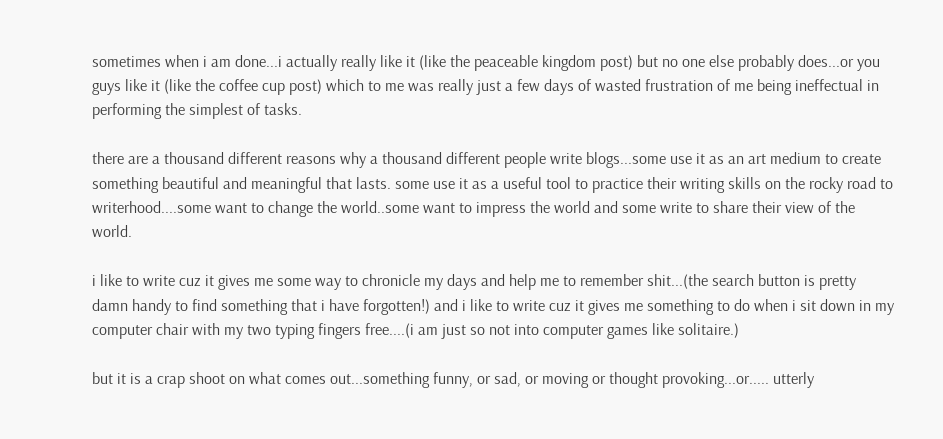sometimes when i am done...i actually really like it (like the peaceable kingdom post) but no one else probably does...or you guys like it (like the coffee cup post) which to me was really just a few days of wasted frustration of me being ineffectual in performing the simplest of tasks.

there are a thousand different reasons why a thousand different people write blogs...some use it as an art medium to create something beautiful and meaningful that lasts. some use it as a useful tool to practice their writing skills on the rocky road to writerhood....some want to change the world..some want to impress the world and some write to share their view of the world.

i like to write cuz it gives me some way to chronicle my days and help me to remember shit...(the search button is pretty damn handy to find something that i have forgotten!) and i like to write cuz it gives me something to do when i sit down in my computer chair with my two typing fingers free....(i am just so not into computer games like solitaire.)

but it is a crap shoot on what comes out...something funny, or sad, or moving or thought provoking...or..... utterly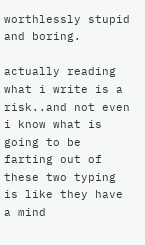worthlessly stupid and boring.

actually reading what i write is a risk..and not even i know what is going to be farting out of these two typing is like they have a mind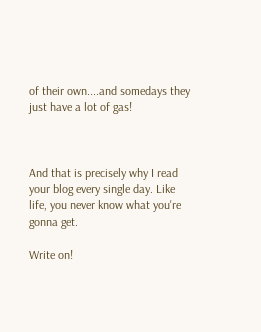of their own....and somedays they just have a lot of gas!



And that is precisely why I read your blog every single day. Like life, you never know what you're gonna get.

Write on!